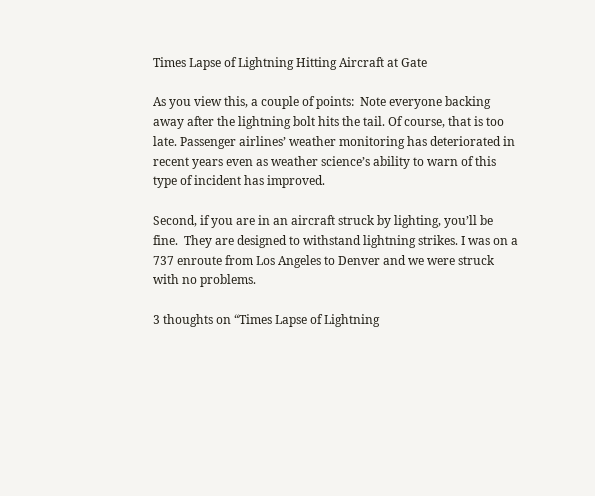Times Lapse of Lightning Hitting Aircraft at Gate

As you view this, a couple of points:  Note everyone backing away after the lightning bolt hits the tail. Of course, that is too late. Passenger airlines’ weather monitoring has deteriorated in recent years even as weather science’s ability to warn of this type of incident has improved.

Second, if you are in an aircraft struck by lighting, you’ll be fine.  They are designed to withstand lightning strikes. I was on a 737 enroute from Los Angeles to Denver and we were struck with no problems.

3 thoughts on “Times Lapse of Lightning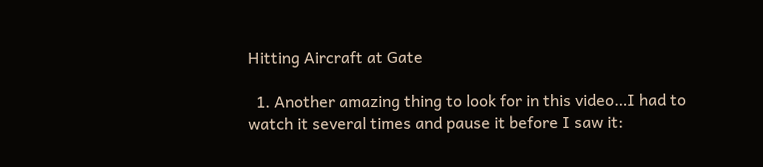Hitting Aircraft at Gate

  1. Another amazing thing to look for in this video…I had to watch it several times and pause it before I saw it: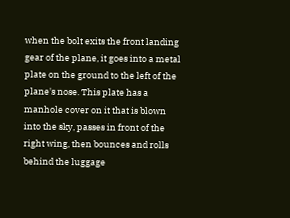when the bolt exits the front landing gear of the plane, it goes into a metal plate on the ground to the left of the plane's nose. This plate has a manhole cover on it that is blown into the sky, passes in front of the right wing, then bounces and rolls behind the luggage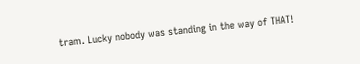tram. Lucky nobody was standing in the way of THAT!